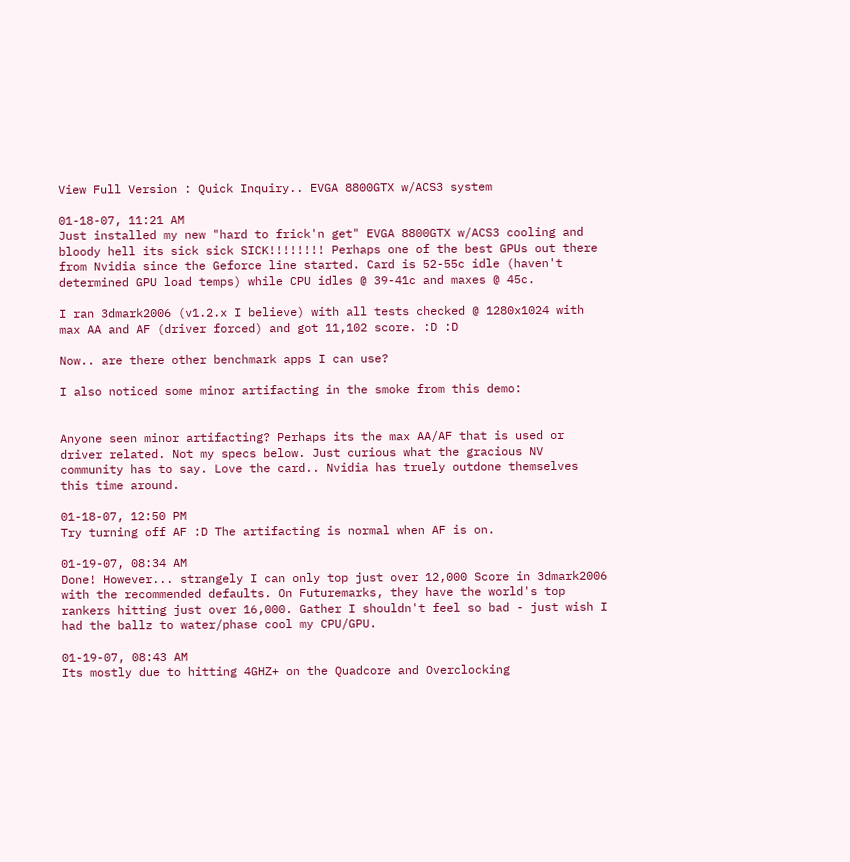View Full Version : Quick Inquiry.. EVGA 8800GTX w/ACS3 system

01-18-07, 11:21 AM
Just installed my new "hard to frick'n get" EVGA 8800GTX w/ACS3 cooling and bloody hell its sick sick SICK!!!!!!!! Perhaps one of the best GPUs out there from Nvidia since the Geforce line started. Card is 52-55c idle (haven't determined GPU load temps) while CPU idles @ 39-41c and maxes @ 45c.

I ran 3dmark2006 (v1.2.x I believe) with all tests checked @ 1280x1024 with max AA and AF (driver forced) and got 11,102 score. :D :D

Now.. are there other benchmark apps I can use?

I also noticed some minor artifacting in the smoke from this demo:


Anyone seen minor artifacting? Perhaps its the max AA/AF that is used or driver related. Not my specs below. Just curious what the gracious NV community has to say. Love the card.. Nvidia has truely outdone themselves this time around.

01-18-07, 12:50 PM
Try turning off AF :D The artifacting is normal when AF is on.

01-19-07, 08:34 AM
Done! However... strangely I can only top just over 12,000 Score in 3dmark2006 with the recommended defaults. On Futuremarks, they have the world's top rankers hitting just over 16,000. Gather I shouldn't feel so bad - just wish I had the ballz to water/phase cool my CPU/GPU.

01-19-07, 08:43 AM
Its mostly due to hitting 4GHZ+ on the Quadcore and Overclocking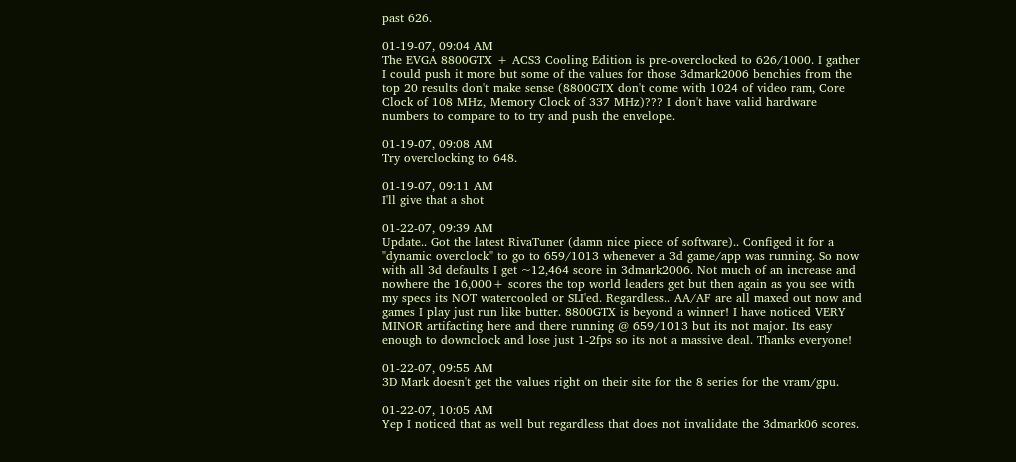past 626.

01-19-07, 09:04 AM
The EVGA 8800GTX + ACS3 Cooling Edition is pre-overclocked to 626/1000. I gather I could push it more but some of the values for those 3dmark2006 benchies from the top 20 results don't make sense (8800GTX don't come with 1024 of video ram, Core Clock of 108 MHz, Memory Clock of 337 MHz)??? I don't have valid hardware numbers to compare to to try and push the envelope.

01-19-07, 09:08 AM
Try overclocking to 648.

01-19-07, 09:11 AM
I'll give that a shot

01-22-07, 09:39 AM
Update.. Got the latest RivaTuner (damn nice piece of software).. Configed it for a "dynamic overclock" to go to 659/1013 whenever a 3d game/app was running. So now with all 3d defaults I get ~12,464 score in 3dmark2006. Not much of an increase and nowhere the 16,000+ scores the top world leaders get but then again as you see with my specs its NOT watercooled or SLI'ed. Regardless.. AA/AF are all maxed out now and games I play just run like butter. 8800GTX is beyond a winner! I have noticed VERY MINOR artifacting here and there running @ 659/1013 but its not major. Its easy enough to downclock and lose just 1-2fps so its not a massive deal. Thanks everyone!

01-22-07, 09:55 AM
3D Mark doesn't get the values right on their site for the 8 series for the vram/gpu.

01-22-07, 10:05 AM
Yep I noticed that as well but regardless that does not invalidate the 3dmark06 scores.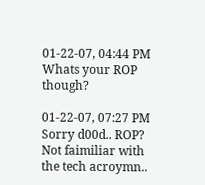01-22-07, 04:44 PM
Whats your ROP though?

01-22-07, 07:27 PM
Sorry d00d.. ROP? Not faimiliar with the tech acroymn..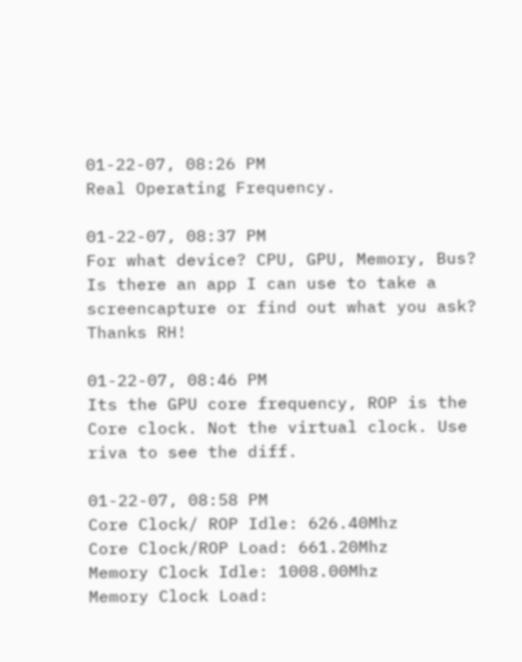01-22-07, 08:26 PM
Real Operating Frequency.

01-22-07, 08:37 PM
For what device? CPU, GPU, Memory, Bus? Is there an app I can use to take a screencapture or find out what you ask? Thanks RH!

01-22-07, 08:46 PM
Its the GPU core frequency, ROP is the Core clock. Not the virtual clock. Use riva to see the diff.

01-22-07, 08:58 PM
Core Clock/ ROP Idle: 626.40Mhz
Core Clock/ROP Load: 661.20Mhz
Memory Clock Idle: 1008.00Mhz
Memory Clock Load: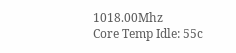1018.00Mhz
Core Temp Idle: 55c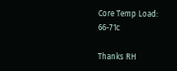Core Temp Load: 66-71c

Thanks RH